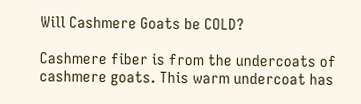Will Cashmere Goats be COLD?

Cashmere fiber is from the undercoats of cashmere goats. This warm undercoat has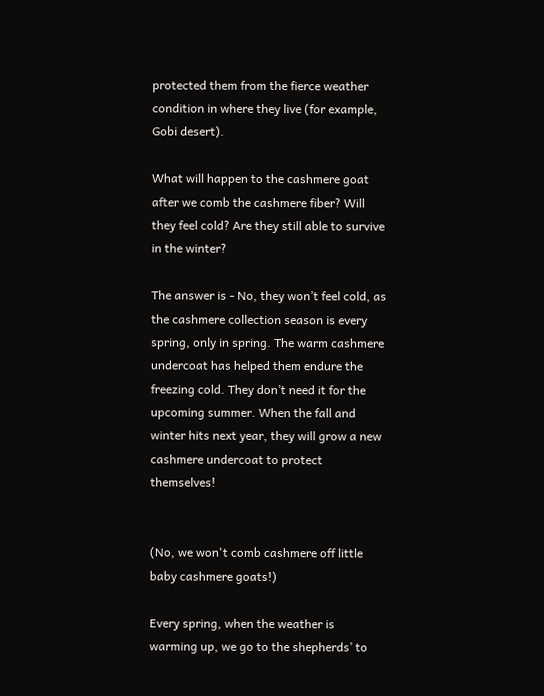protected them from the fierce weather condition in where they live (for example, Gobi desert).

What will happen to the cashmere goat after we comb the cashmere fiber? Will they feel cold? Are they still able to survive in the winter?

The answer is - No, they won’t feel cold, as the cashmere collection season is every spring, only in spring. The warm cashmere undercoat has helped them endure the freezing cold. They don’t need it for the upcoming summer. When the fall and winter hits next year, they will grow a new cashmere undercoat to protect themselves!


(No, we won't comb cashmere off little baby cashmere goats!)

Every spring, when the weather is warming up, we go to the shepherds’ to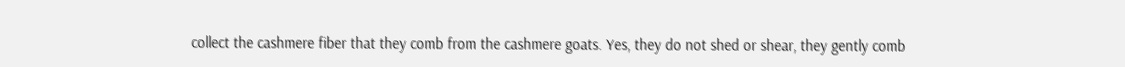collect the cashmere fiber that they comb from the cashmere goats. Yes, they do not shed or shear, they gently comb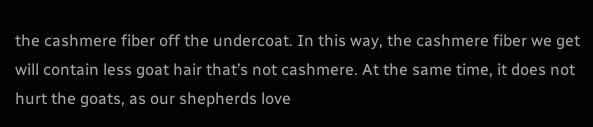the cashmere fiber off the undercoat. In this way, the cashmere fiber we get will contain less goat hair that’s not cashmere. At the same time, it does not hurt the goats, as our shepherds love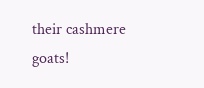their cashmere goats!